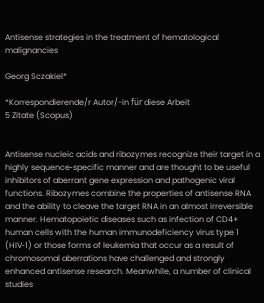Antisense strategies in the treatment of hematological malignancies

Georg Sczakiel*

*Korrespondierende/r Autor/-in für diese Arbeit
5 Zitate (Scopus)


Antisense nucleic acids and ribozymes recognize their target in a highly sequence‐specific manner and are thought to be useful inhibitors of aberrant gene expression and pathogenic viral functions. Ribozymes combine the properties of antisense RNA and the ability to cleave the target RNA in an almost irreversible manner. Hematopoietic diseases such as infection of CD4+ human cells with the human immunodeficiency virus type 1 (HIV‐1) or those forms of leukemia that occur as a result of chromosomal aberrations have challenged and strongly enhanced antisense research. Meanwhile, a number of clinical studies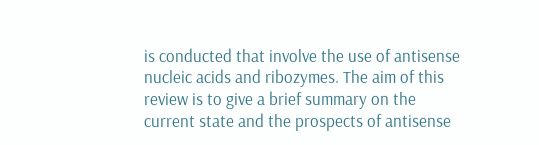is conducted that involve the use of antisense nucleic acids and ribozymes. The aim of this review is to give a brief summary on the current state and the prospects of antisense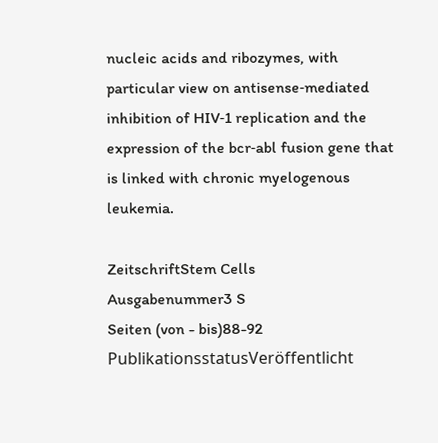nucleic acids and ribozymes, with particular view on antisense‐mediated inhibition of HIV‐1 replication and the expression of the bcr‐abl fusion gene that is linked with chronic myelogenous leukemia.

ZeitschriftStem Cells
Ausgabenummer3 S
Seiten (von - bis)88-92
PublikationsstatusVeröffentlicht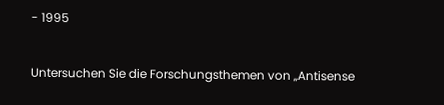- 1995


Untersuchen Sie die Forschungsthemen von „Antisense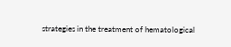strategies in the treatment of hematological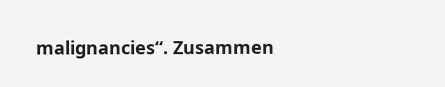malignancies“. Zusammen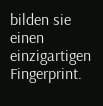bilden sie einen einzigartigen Fingerprint.